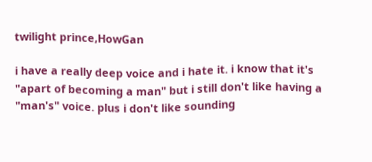twilight prince,HowGan

i have a really deep voice and i hate it. i know that it's "apart of becoming a man" but i still don't like having a "man's" voice. plus i don't like sounding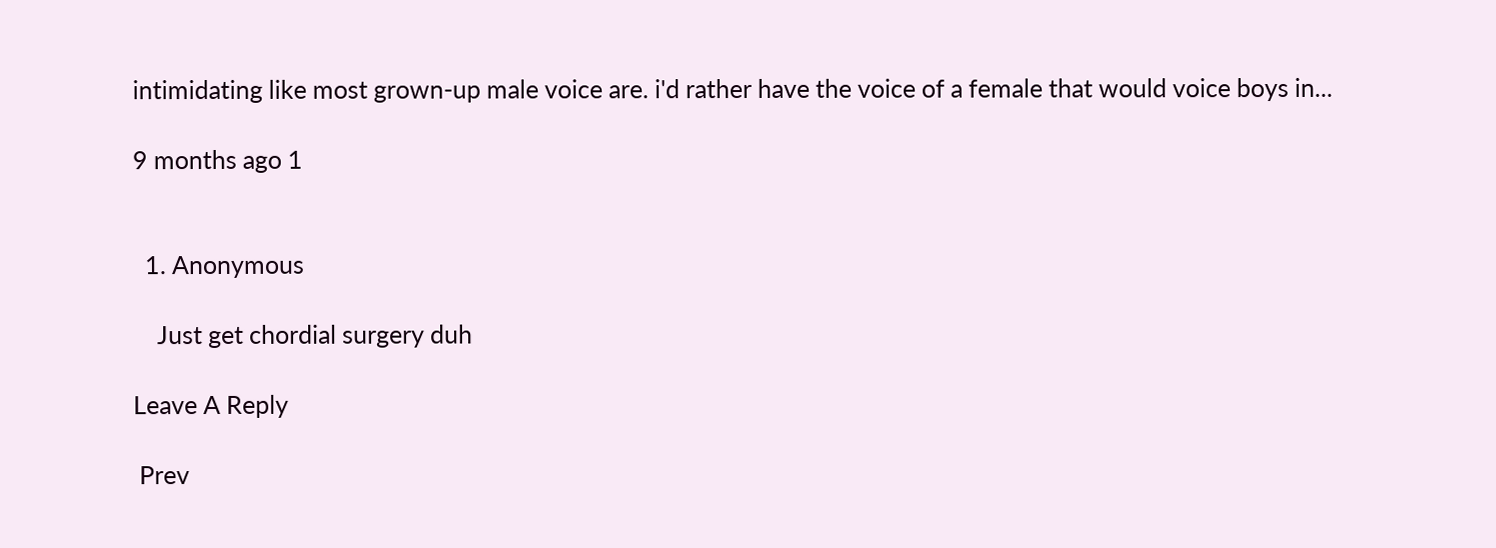intimidating like most grown-up male voice are. i'd rather have the voice of a female that would voice boys in...

9 months ago 1


  1. Anonymous

    Just get chordial surgery duh

Leave A Reply

 Prev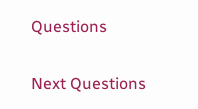Questions

Next Questions